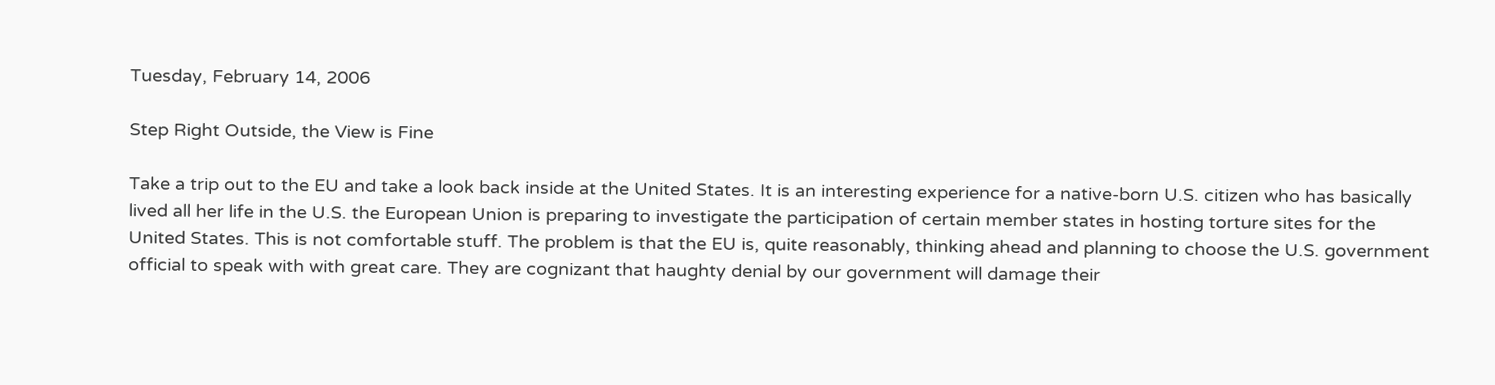Tuesday, February 14, 2006

Step Right Outside, the View is Fine

Take a trip out to the EU and take a look back inside at the United States. It is an interesting experience for a native-born U.S. citizen who has basically lived all her life in the U.S. the European Union is preparing to investigate the participation of certain member states in hosting torture sites for the United States. This is not comfortable stuff. The problem is that the EU is, quite reasonably, thinking ahead and planning to choose the U.S. government official to speak with with great care. They are cognizant that haughty denial by our government will damage their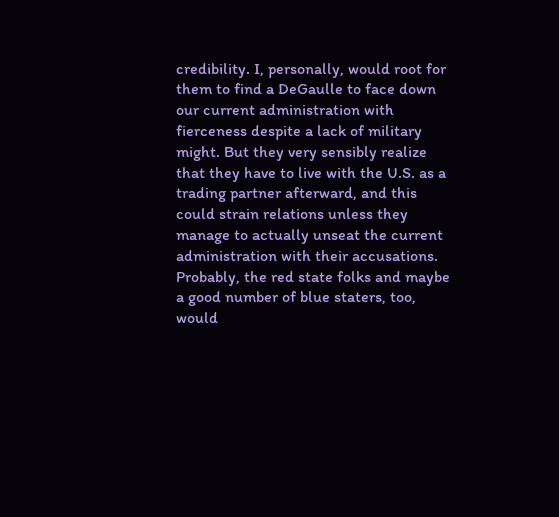credibility. I, personally, would root for them to find a DeGaulle to face down our current administration with fierceness despite a lack of military might. But they very sensibly realize that they have to live with the U.S. as a trading partner afterward, and this could strain relations unless they manage to actually unseat the current administration with their accusations. Probably, the red state folks and maybe a good number of blue staters, too, would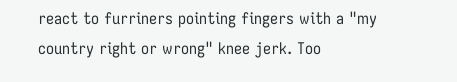react to furriners pointing fingers with a "my country right or wrong" knee jerk. Too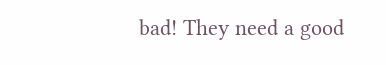bad! They need a good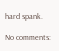hard spank.

No comments: